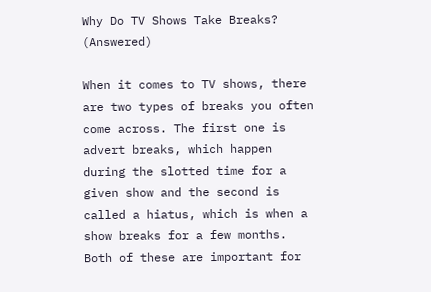Why Do TV Shows Take Breaks? (Answered)

When it comes to TV shows, there are two types of breaks you often come across. The first one is advert breaks, which happen during the slotted time for a given show and the second is called a hiatus, which is when a show breaks for a few months. Both of these are important for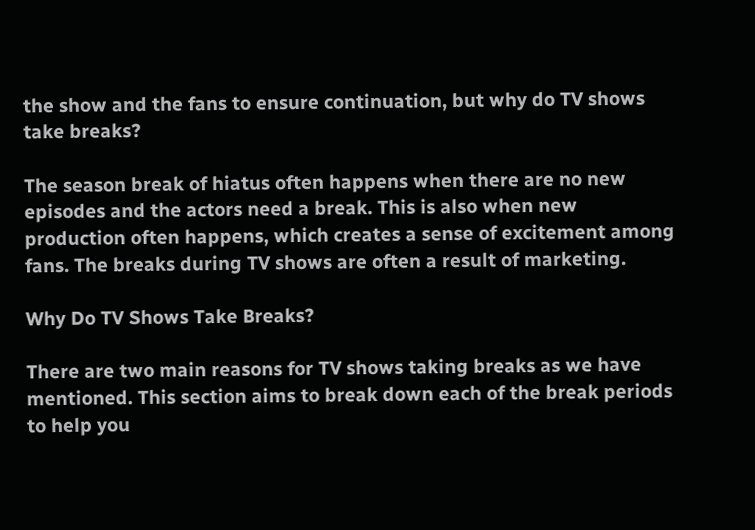the show and the fans to ensure continuation, but why do TV shows take breaks?

The season break of hiatus often happens when there are no new episodes and the actors need a break. This is also when new production often happens, which creates a sense of excitement among fans. The breaks during TV shows are often a result of marketing.

Why Do TV Shows Take Breaks?

There are two main reasons for TV shows taking breaks as we have mentioned. This section aims to break down each of the break periods to help you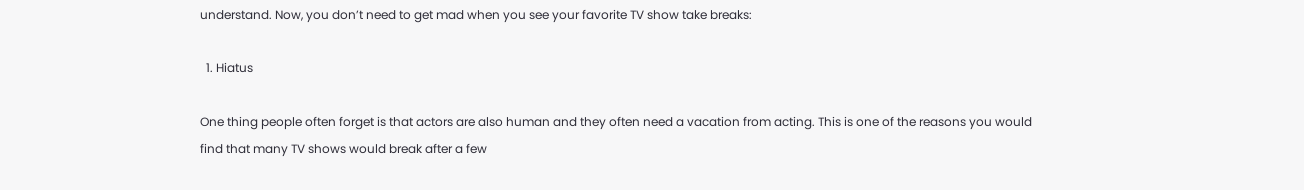understand. Now, you don’t need to get mad when you see your favorite TV show take breaks:

  1. Hiatus

One thing people often forget is that actors are also human and they often need a vacation from acting. This is one of the reasons you would find that many TV shows would break after a few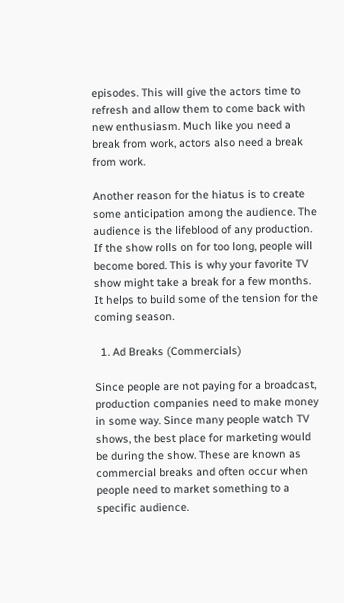episodes. This will give the actors time to refresh and allow them to come back with new enthusiasm. Much like you need a break from work, actors also need a break from work.

Another reason for the hiatus is to create some anticipation among the audience. The audience is the lifeblood of any production. If the show rolls on for too long, people will become bored. This is why your favorite TV show might take a break for a few months. It helps to build some of the tension for the coming season.

  1. Ad Breaks (Commercials)

Since people are not paying for a broadcast, production companies need to make money in some way. Since many people watch TV shows, the best place for marketing would be during the show. These are known as commercial breaks and often occur when people need to market something to a specific audience.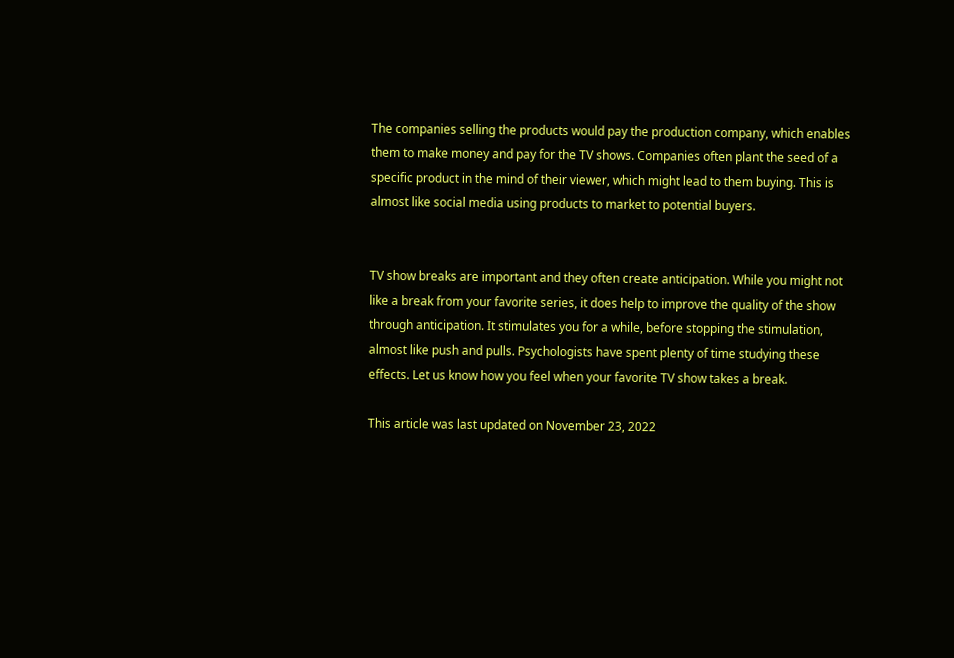The companies selling the products would pay the production company, which enables them to make money and pay for the TV shows. Companies often plant the seed of a specific product in the mind of their viewer, which might lead to them buying. This is almost like social media using products to market to potential buyers.


TV show breaks are important and they often create anticipation. While you might not like a break from your favorite series, it does help to improve the quality of the show through anticipation. It stimulates you for a while, before stopping the stimulation, almost like push and pulls. Psychologists have spent plenty of time studying these effects. Let us know how you feel when your favorite TV show takes a break.

This article was last updated on November 23, 2022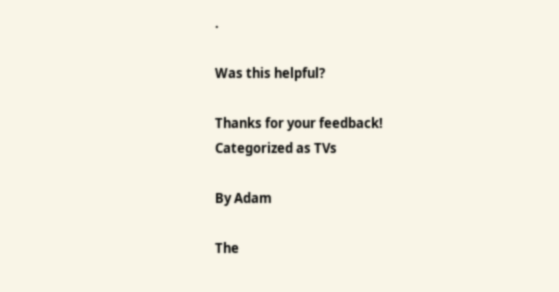.

Was this helpful?

Thanks for your feedback!
Categorized as TVs

By Adam

The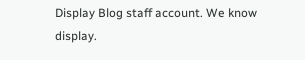Display Blog staff account. We know display.